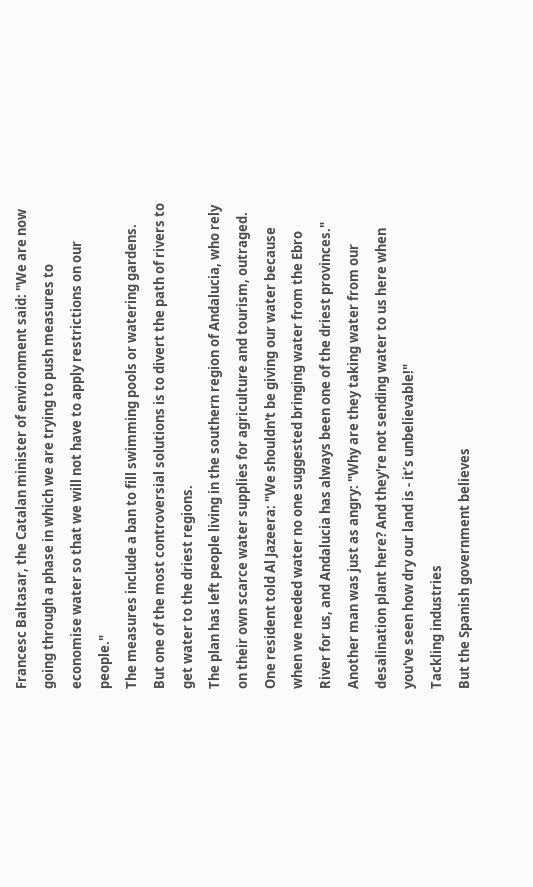Francesc Baltasar, the Catalan minister of environment said: "We are now going through a phase in which we are trying to push measures to economise water so that we will not have to apply restrictions on our people."
The measures include a ban to fill swimming pools or watering gardens.
But one of the most controversial solutions is to divert the path of rivers to get water to the driest regions.
The plan has left people living in the southern region of Andalucia, who rely on their own scarce water supplies for agriculture and tourism, outraged.
One resident told Al Jazeera: "We shouldn't be giving our water because when we needed water no one suggested bringing water from the Ebro River for us, and Andalucia has always been one of the driest provinces."
Another man was just as angry: "Why are they taking water from our desalination plant here? And they're not sending water to us here when you've seen how dry our land is - it’s unbelievable!"
Tackling industries
But the Spanish government believes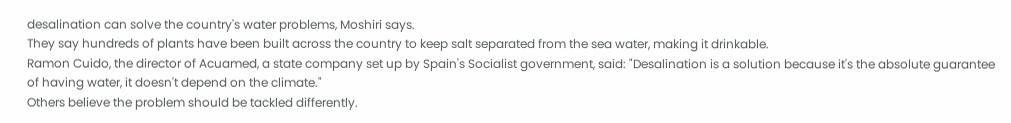desalination can solve the country's water problems, Moshiri says.
They say hundreds of plants have been built across the country to keep salt separated from the sea water, making it drinkable.
Ramon Cuido, the director of Acuamed, a state company set up by Spain's Socialist government, said: "Desalination is a solution because it's the absolute guarantee of having water, it doesn't depend on the climate."
Others believe the problem should be tackled differently.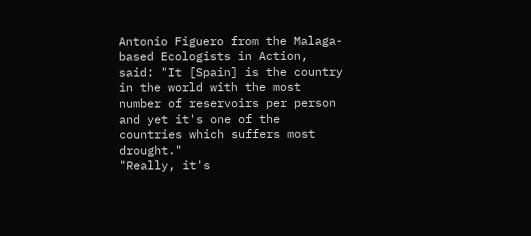Antonio Figuero from the Malaga-based Ecologists in Action, said: "It [Spain] is the country in the world with the most number of reservoirs per person and yet it's one of the countries which suffers most drought."
"Really, it's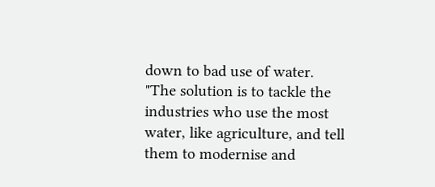down to bad use of water.
"The solution is to tackle the industries who use the most water, like agriculture, and tell them to modernise and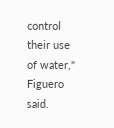control their use of water,"  Figuero said.